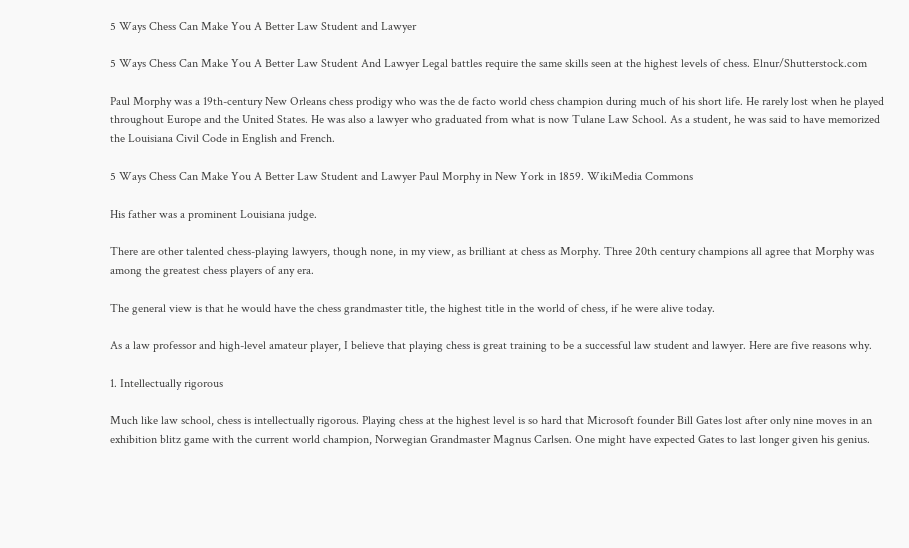5 Ways Chess Can Make You A Better Law Student and Lawyer

5 Ways Chess Can Make You A Better Law Student And Lawyer Legal battles require the same skills seen at the highest levels of chess. Elnur/Shutterstock.com

Paul Morphy was a 19th-century New Orleans chess prodigy who was the de facto world chess champion during much of his short life. He rarely lost when he played throughout Europe and the United States. He was also a lawyer who graduated from what is now Tulane Law School. As a student, he was said to have memorized the Louisiana Civil Code in English and French.

5 Ways Chess Can Make You A Better Law Student and Lawyer Paul Morphy in New York in 1859. WikiMedia Commons

His father was a prominent Louisiana judge.

There are other talented chess-playing lawyers, though none, in my view, as brilliant at chess as Morphy. Three 20th century champions all agree that Morphy was among the greatest chess players of any era.

The general view is that he would have the chess grandmaster title, the highest title in the world of chess, if he were alive today.

As a law professor and high-level amateur player, I believe that playing chess is great training to be a successful law student and lawyer. Here are five reasons why.

1. Intellectually rigorous

Much like law school, chess is intellectually rigorous. Playing chess at the highest level is so hard that Microsoft founder Bill Gates lost after only nine moves in an exhibition blitz game with the current world champion, Norwegian Grandmaster Magnus Carlsen. One might have expected Gates to last longer given his genius.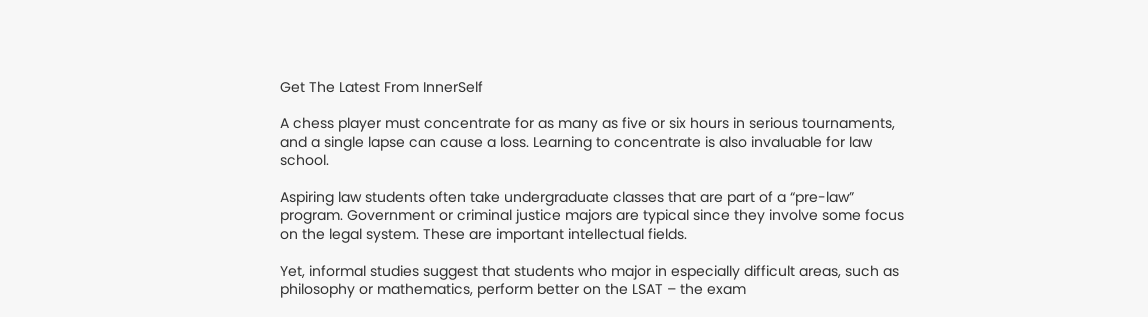Get The Latest From InnerSelf

A chess player must concentrate for as many as five or six hours in serious tournaments, and a single lapse can cause a loss. Learning to concentrate is also invaluable for law school.

Aspiring law students often take undergraduate classes that are part of a “pre-law” program. Government or criminal justice majors are typical since they involve some focus on the legal system. These are important intellectual fields.

Yet, informal studies suggest that students who major in especially difficult areas, such as philosophy or mathematics, perform better on the LSAT – the exam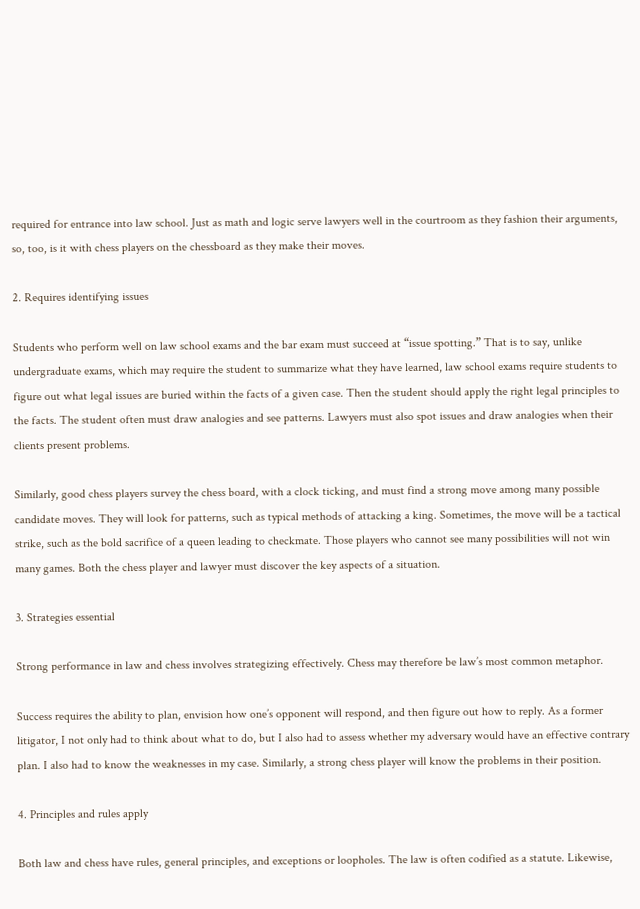required for entrance into law school. Just as math and logic serve lawyers well in the courtroom as they fashion their arguments, so, too, is it with chess players on the chessboard as they make their moves.

2. Requires identifying issues

Students who perform well on law school exams and the bar exam must succeed at “issue spotting.” That is to say, unlike undergraduate exams, which may require the student to summarize what they have learned, law school exams require students to figure out what legal issues are buried within the facts of a given case. Then the student should apply the right legal principles to the facts. The student often must draw analogies and see patterns. Lawyers must also spot issues and draw analogies when their clients present problems.

Similarly, good chess players survey the chess board, with a clock ticking, and must find a strong move among many possible candidate moves. They will look for patterns, such as typical methods of attacking a king. Sometimes, the move will be a tactical strike, such as the bold sacrifice of a queen leading to checkmate. Those players who cannot see many possibilities will not win many games. Both the chess player and lawyer must discover the key aspects of a situation.

3. Strategies essential

Strong performance in law and chess involves strategizing effectively. Chess may therefore be law’s most common metaphor.

Success requires the ability to plan, envision how one’s opponent will respond, and then figure out how to reply. As a former litigator, I not only had to think about what to do, but I also had to assess whether my adversary would have an effective contrary plan. I also had to know the weaknesses in my case. Similarly, a strong chess player will know the problems in their position.

4. Principles and rules apply

Both law and chess have rules, general principles, and exceptions or loopholes. The law is often codified as a statute. Likewise,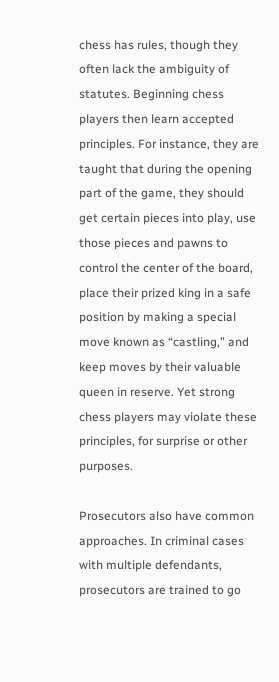chess has rules, though they often lack the ambiguity of statutes. Beginning chess players then learn accepted principles. For instance, they are taught that during the opening part of the game, they should get certain pieces into play, use those pieces and pawns to control the center of the board, place their prized king in a safe position by making a special move known as “castling,” and keep moves by their valuable queen in reserve. Yet strong chess players may violate these principles, for surprise or other purposes.

Prosecutors also have common approaches. In criminal cases with multiple defendants, prosecutors are trained to go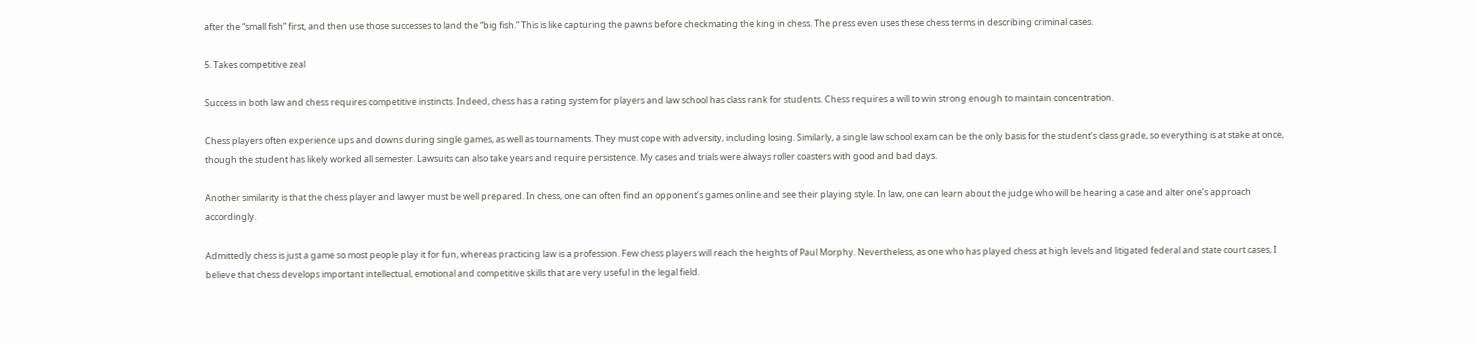after the “small fish” first, and then use those successes to land the “big fish.” This is like capturing the pawns before checkmating the king in chess. The press even uses these chess terms in describing criminal cases.

5. Takes competitive zeal

Success in both law and chess requires competitive instincts. Indeed, chess has a rating system for players and law school has class rank for students. Chess requires a will to win strong enough to maintain concentration.

Chess players often experience ups and downs during single games, as well as tournaments. They must cope with adversity, including losing. Similarly, a single law school exam can be the only basis for the student’s class grade, so everything is at stake at once, though the student has likely worked all semester. Lawsuits can also take years and require persistence. My cases and trials were always roller coasters with good and bad days.

Another similarity is that the chess player and lawyer must be well prepared. In chess, one can often find an opponent’s games online and see their playing style. In law, one can learn about the judge who will be hearing a case and alter one’s approach accordingly.

Admittedly chess is just a game so most people play it for fun, whereas practicing law is a profession. Few chess players will reach the heights of Paul Morphy. Nevertheless, as one who has played chess at high levels and litigated federal and state court cases, I believe that chess develops important intellectual, emotional and competitive skills that are very useful in the legal field.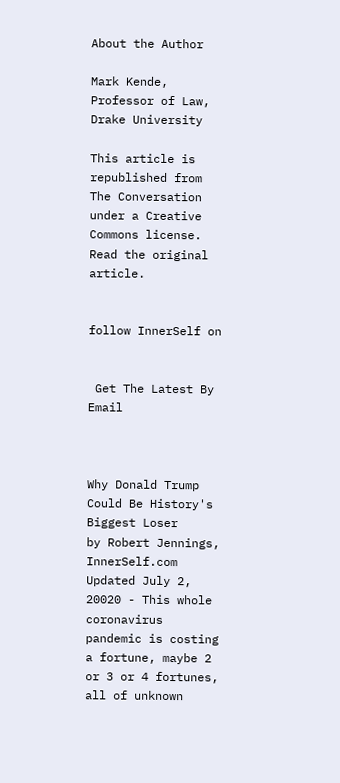About the Author

Mark Kende, Professor of Law, Drake University

This article is republished from The Conversation under a Creative Commons license. Read the original article.


follow InnerSelf on


 Get The Latest By Email



Why Donald Trump Could Be History's Biggest Loser
by Robert Jennings, InnerSelf.com
Updated July 2, 20020 - This whole coronavirus pandemic is costing a fortune, maybe 2 or 3 or 4 fortunes, all of unknown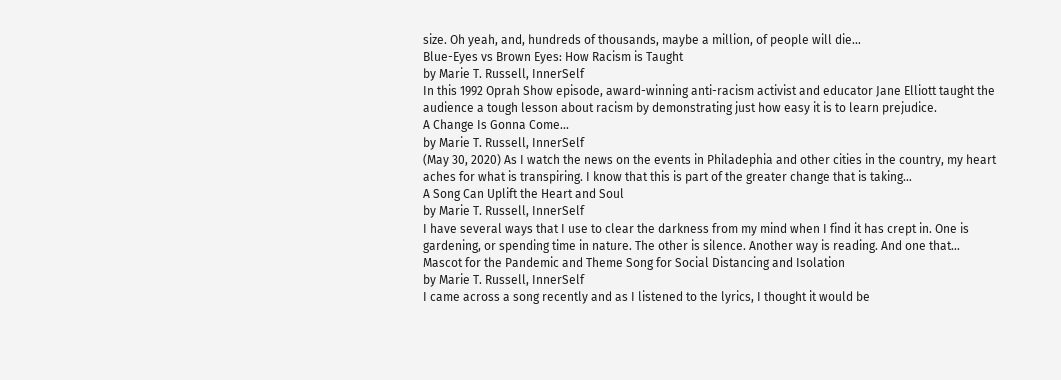size. Oh yeah, and, hundreds of thousands, maybe a million, of people will die…
Blue-Eyes vs Brown Eyes: How Racism is Taught
by Marie T. Russell, InnerSelf
In this 1992 Oprah Show episode, award-winning anti-racism activist and educator Jane Elliott taught the audience a tough lesson about racism by demonstrating just how easy it is to learn prejudice.
A Change Is Gonna Come...
by Marie T. Russell, InnerSelf
(May 30, 2020) As I watch the news on the events in Philadephia and other cities in the country, my heart aches for what is transpiring. I know that this is part of the greater change that is taking…
A Song Can Uplift the Heart and Soul
by Marie T. Russell, InnerSelf
I have several ways that I use to clear the darkness from my mind when I find it has crept in. One is gardening, or spending time in nature. The other is silence. Another way is reading. And one that…
Mascot for the Pandemic and Theme Song for Social Distancing and Isolation
by Marie T. Russell, InnerSelf
I came across a song recently and as I listened to the lyrics, I thought it would be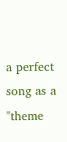a perfect song as a "theme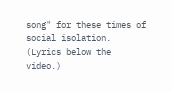song" for these times of social isolation. (Lyrics below the video.)